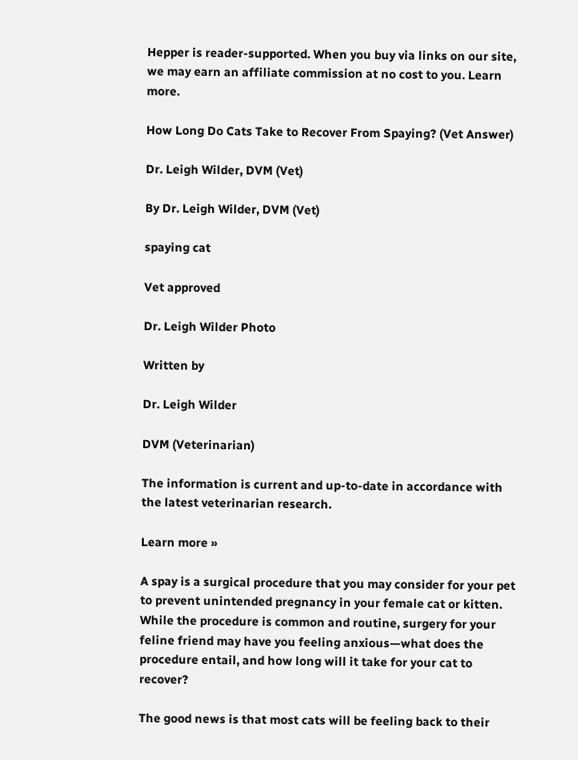Hepper is reader-supported. When you buy via links on our site, we may earn an affiliate commission at no cost to you. Learn more.

How Long Do Cats Take to Recover From Spaying? (Vet Answer)

Dr. Leigh Wilder, DVM (Vet)

By Dr. Leigh Wilder, DVM (Vet)

spaying cat

Vet approved

Dr. Leigh Wilder Photo

Written by

Dr. Leigh Wilder

DVM (Veterinarian)

The information is current and up-to-date in accordance with the latest veterinarian research.

Learn more »

A spay is a surgical procedure that you may consider for your pet to prevent unintended pregnancy in your female cat or kitten. While the procedure is common and routine, surgery for your feline friend may have you feeling anxious—what does the procedure entail, and how long will it take for your cat to recover?

The good news is that most cats will be feeling back to their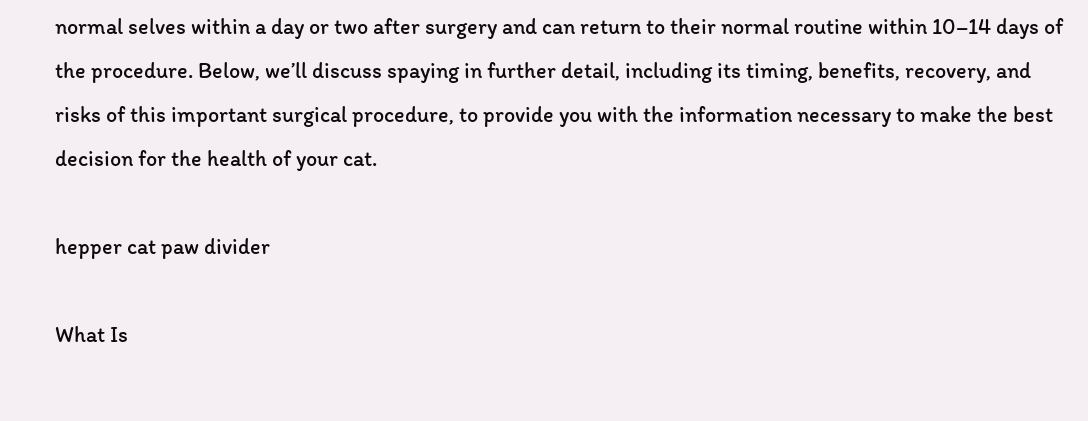normal selves within a day or two after surgery and can return to their normal routine within 10–14 days of the procedure. Below, we’ll discuss spaying in further detail, including its timing, benefits, recovery, and risks of this important surgical procedure, to provide you with the information necessary to make the best decision for the health of your cat.

hepper cat paw divider

What Is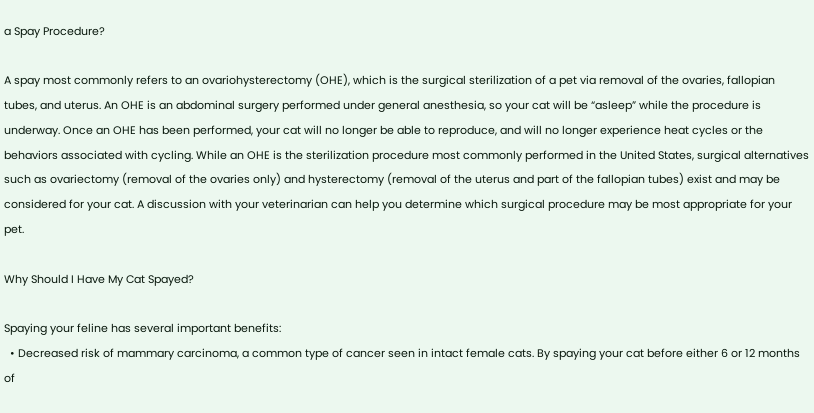a Spay Procedure?

A spay most commonly refers to an ovariohysterectomy (OHE), which is the surgical sterilization of a pet via removal of the ovaries, fallopian tubes, and uterus. An OHE is an abdominal surgery performed under general anesthesia, so your cat will be “asleep” while the procedure is underway. Once an OHE has been performed, your cat will no longer be able to reproduce, and will no longer experience heat cycles or the behaviors associated with cycling. While an OHE is the sterilization procedure most commonly performed in the United States, surgical alternatives such as ovariectomy (removal of the ovaries only) and hysterectomy (removal of the uterus and part of the fallopian tubes) exist and may be considered for your cat. A discussion with your veterinarian can help you determine which surgical procedure may be most appropriate for your pet.

Why Should I Have My Cat Spayed?

Spaying your feline has several important benefits:
  • Decreased risk of mammary carcinoma, a common type of cancer seen in intact female cats. By spaying your cat before either 6 or 12 months of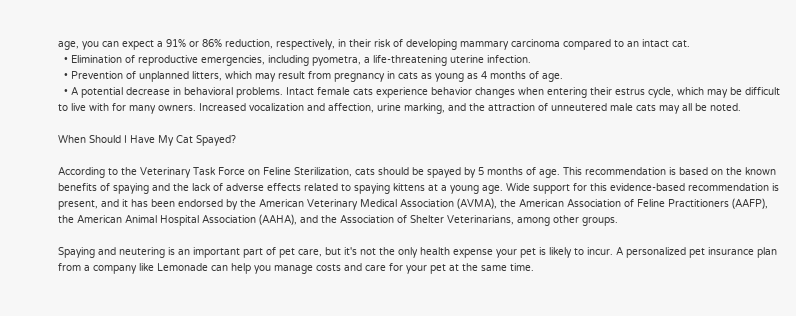age, you can expect a 91% or 86% reduction, respectively, in their risk of developing mammary carcinoma compared to an intact cat.
  • Elimination of reproductive emergencies, including pyometra, a life-threatening uterine infection.
  • Prevention of unplanned litters, which may result from pregnancy in cats as young as 4 months of age.
  • A potential decrease in behavioral problems. Intact female cats experience behavior changes when entering their estrus cycle, which may be difficult to live with for many owners. Increased vocalization and affection, urine marking, and the attraction of unneutered male cats may all be noted.

When Should I Have My Cat Spayed?

According to the Veterinary Task Force on Feline Sterilization, cats should be spayed by 5 months of age. This recommendation is based on the known benefits of spaying and the lack of adverse effects related to spaying kittens at a young age. Wide support for this evidence-based recommendation is present, and it has been endorsed by the American Veterinary Medical Association (AVMA), the American Association of Feline Practitioners (AAFP), the American Animal Hospital Association (AAHA), and the Association of Shelter Veterinarians, among other groups.

Spaying and neutering is an important part of pet care, but it's not the only health expense your pet is likely to incur. A personalized pet insurance plan from a company like Lemonade can help you manage costs and care for your pet at the same time.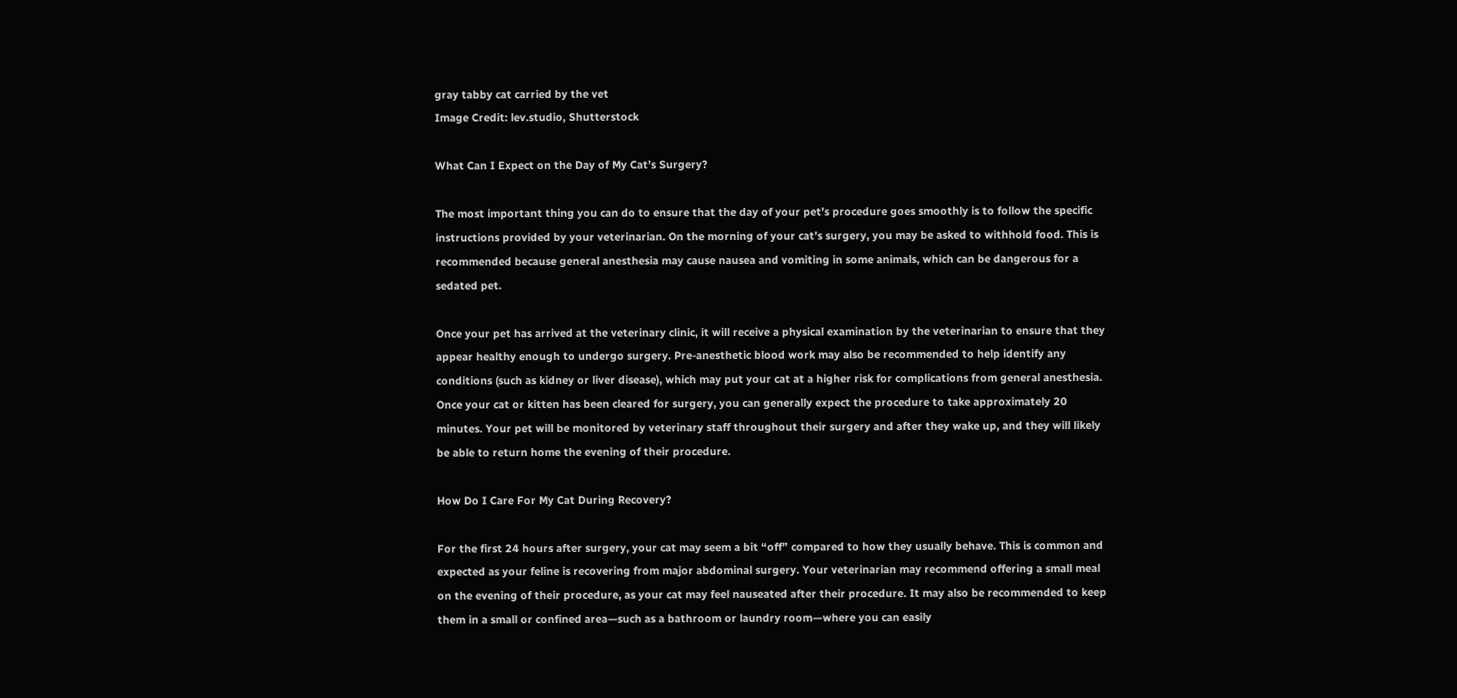gray tabby cat carried by the vet
Image Credit: lev.studio, Shutterstock

What Can I Expect on the Day of My Cat’s Surgery?

The most important thing you can do to ensure that the day of your pet’s procedure goes smoothly is to follow the specific instructions provided by your veterinarian. On the morning of your cat’s surgery, you may be asked to withhold food. This is recommended because general anesthesia may cause nausea and vomiting in some animals, which can be dangerous for a sedated pet.

Once your pet has arrived at the veterinary clinic, it will receive a physical examination by the veterinarian to ensure that they appear healthy enough to undergo surgery. Pre-anesthetic blood work may also be recommended to help identify any conditions (such as kidney or liver disease), which may put your cat at a higher risk for complications from general anesthesia. Once your cat or kitten has been cleared for surgery, you can generally expect the procedure to take approximately 20 minutes. Your pet will be monitored by veterinary staff throughout their surgery and after they wake up, and they will likely be able to return home the evening of their procedure.

How Do I Care For My Cat During Recovery?

For the first 24 hours after surgery, your cat may seem a bit “off” compared to how they usually behave. This is common and expected as your feline is recovering from major abdominal surgery. Your veterinarian may recommend offering a small meal on the evening of their procedure, as your cat may feel nauseated after their procedure. It may also be recommended to keep them in a small or confined area—such as a bathroom or laundry room—where you can easily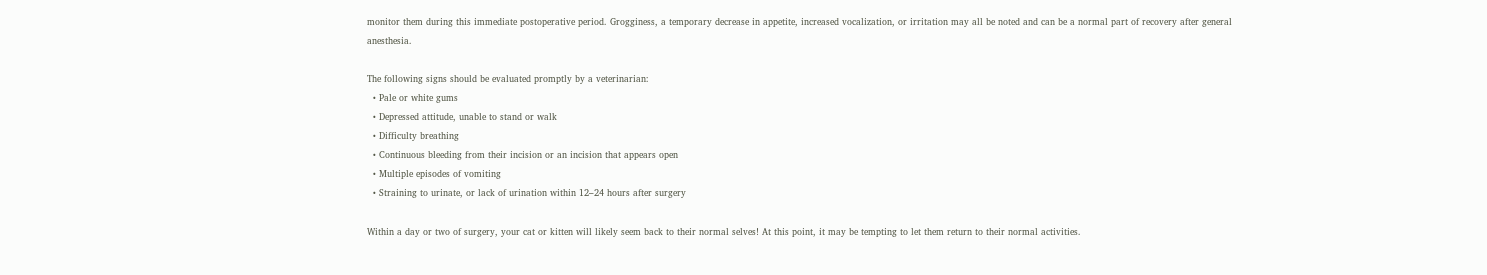monitor them during this immediate postoperative period. Grogginess, a temporary decrease in appetite, increased vocalization, or irritation may all be noted and can be a normal part of recovery after general anesthesia.

The following signs should be evaluated promptly by a veterinarian:
  • Pale or white gums
  • Depressed attitude, unable to stand or walk
  • Difficulty breathing
  • Continuous bleeding from their incision or an incision that appears open
  • Multiple episodes of vomiting
  • Straining to urinate, or lack of urination within 12–24 hours after surgery

Within a day or two of surgery, your cat or kitten will likely seem back to their normal selves! At this point, it may be tempting to let them return to their normal activities.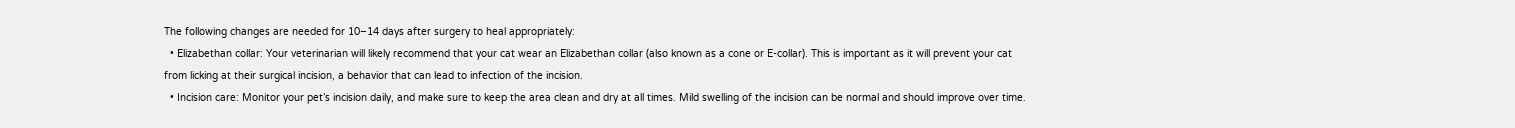The following changes are needed for 10–14 days after surgery to heal appropriately:
  • Elizabethan collar: Your veterinarian will likely recommend that your cat wear an Elizabethan collar (also known as a cone or E-collar). This is important as it will prevent your cat from licking at their surgical incision, a behavior that can lead to infection of the incision.
  • Incision care: Monitor your pet’s incision daily, and make sure to keep the area clean and dry at all times. Mild swelling of the incision can be normal and should improve over time.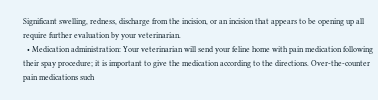Significant swelling, redness, discharge from the incision, or an incision that appears to be opening up all require further evaluation by your veterinarian.
  • Medication administration: Your veterinarian will send your feline home with pain medication following their spay procedure; it is important to give the medication according to the directions. Over-the-counter pain medications such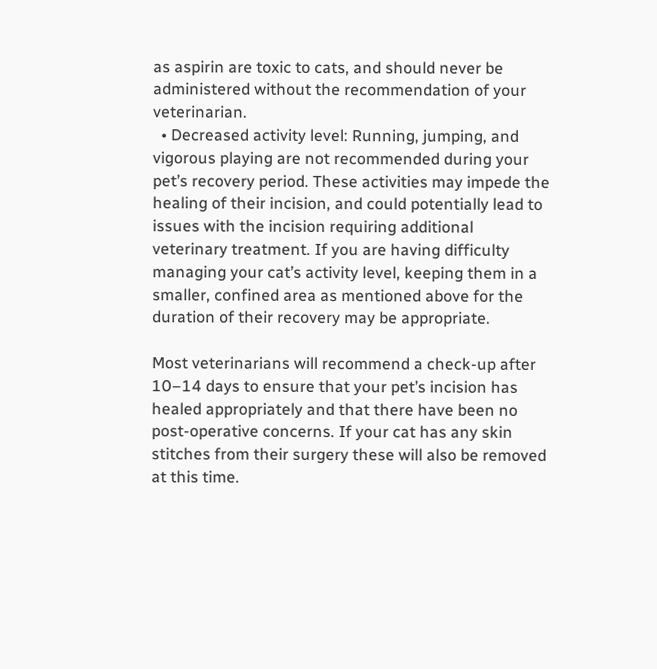as aspirin are toxic to cats, and should never be administered without the recommendation of your veterinarian.
  • Decreased activity level: Running, jumping, and vigorous playing are not recommended during your pet’s recovery period. These activities may impede the healing of their incision, and could potentially lead to issues with the incision requiring additional veterinary treatment. If you are having difficulty managing your cat’s activity level, keeping them in a smaller, confined area as mentioned above for the duration of their recovery may be appropriate.

Most veterinarians will recommend a check-up after 10–14 days to ensure that your pet’s incision has healed appropriately and that there have been no post-operative concerns. If your cat has any skin stitches from their surgery these will also be removed at this time.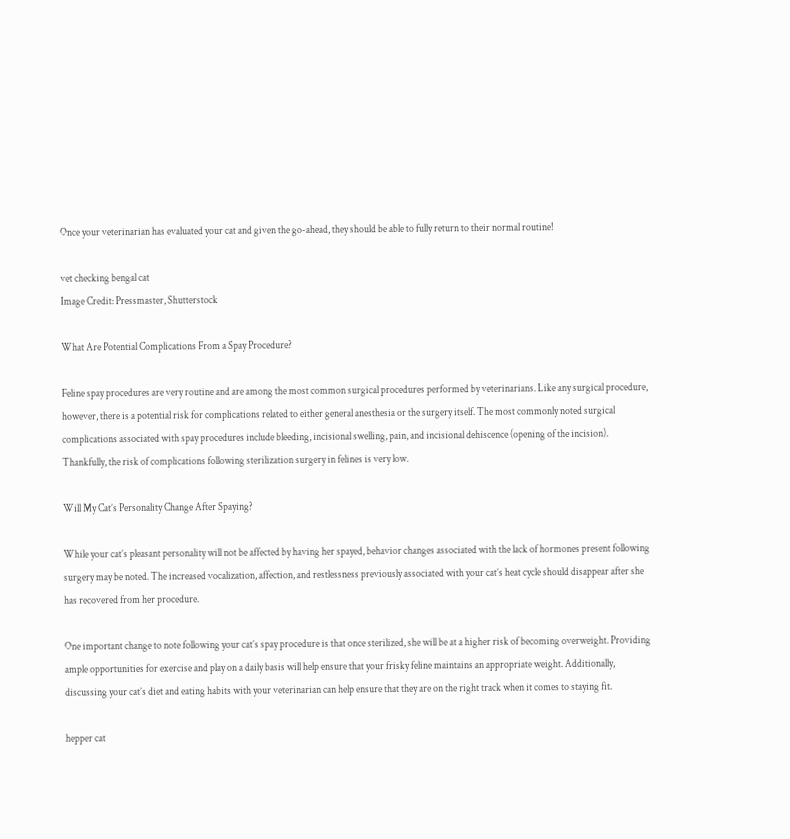Once your veterinarian has evaluated your cat and given the go-ahead, they should be able to fully return to their normal routine!

vet checking bengal cat
Image Credit: Pressmaster, Shutterstock

What Are Potential Complications From a Spay Procedure?

Feline spay procedures are very routine and are among the most common surgical procedures performed by veterinarians. Like any surgical procedure, however, there is a potential risk for complications related to either general anesthesia or the surgery itself. The most commonly noted surgical complications associated with spay procedures include bleeding, incisional swelling, pain, and incisional dehiscence (opening of the incision). Thankfully, the risk of complications following sterilization surgery in felines is very low.

Will My Cat’s Personality Change After Spaying?

While your cat’s pleasant personality will not be affected by having her spayed, behavior changes associated with the lack of hormones present following surgery may be noted. The increased vocalization, affection, and restlessness previously associated with your cat’s heat cycle should disappear after she has recovered from her procedure.

One important change to note following your cat’s spay procedure is that once sterilized, she will be at a higher risk of becoming overweight. Providing ample opportunities for exercise and play on a daily basis will help ensure that your frisky feline maintains an appropriate weight. Additionally, discussing your cat’s diet and eating habits with your veterinarian can help ensure that they are on the right track when it comes to staying fit.

hepper cat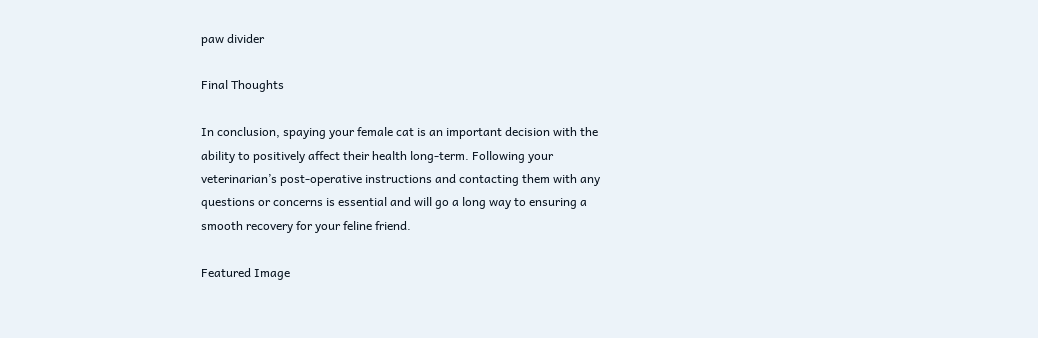paw divider

Final Thoughts

In conclusion, spaying your female cat is an important decision with the ability to positively affect their health long-term. Following your veterinarian’s post-operative instructions and contacting them with any questions or concerns is essential and will go a long way to ensuring a smooth recovery for your feline friend.

Featured Image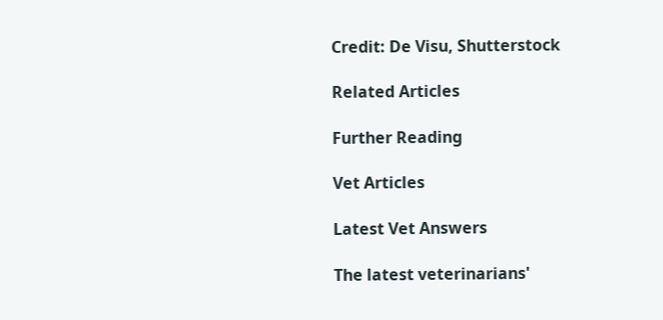Credit: De Visu, Shutterstock

Related Articles

Further Reading

Vet Articles

Latest Vet Answers

The latest veterinarians'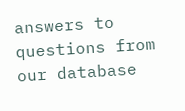answers to questions from our database